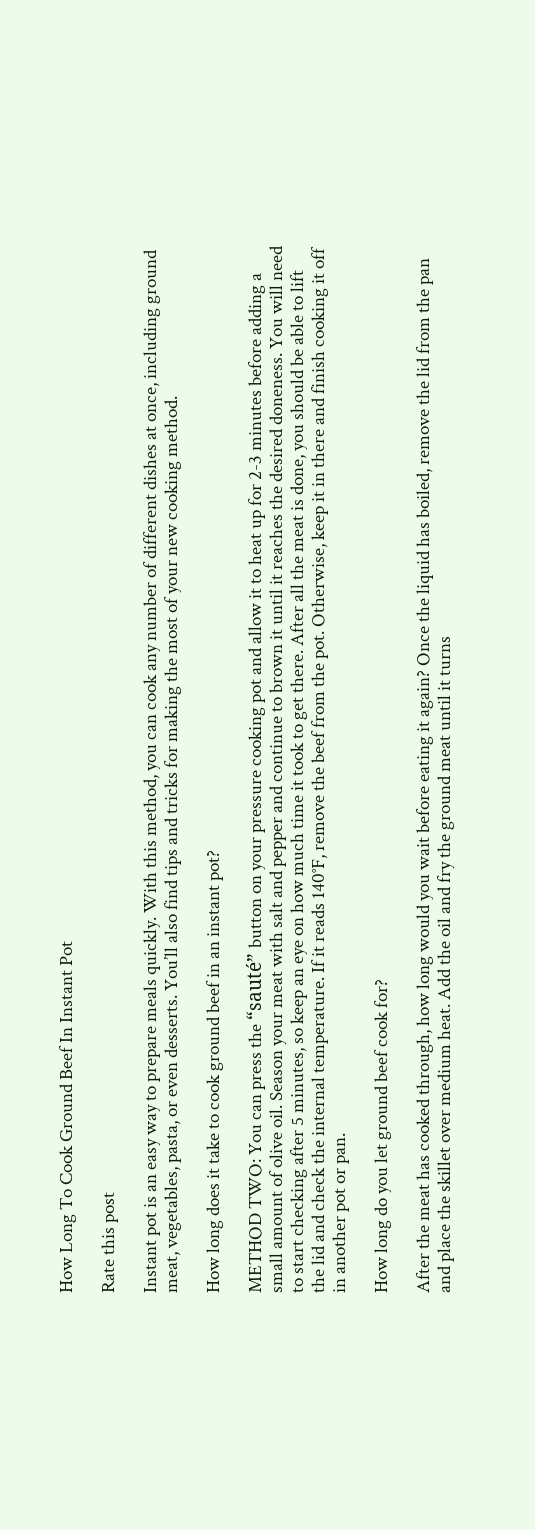How Long To Cook Ground Beef In Instant Pot

Rate this post

Instant pot is an easy way to prepare meals quickly. With this method, you can cook any number of different dishes at once, including ground meat, vegetables, pasta, or even desserts. You’ll also find tips and tricks for making the most of your new cooking method.

How long does it take to cook ground beef in an instant pot?

METHOD TWO: You can press the “sauté” button on your pressure cooking pot and allow it to heat up for 2-3 minutes before adding a small amount of olive oil. Season your meat with salt and pepper and continue to brown it until it reaches the desired doneness. You will need to start checking after 5 minutes, so keep an eye on how much time it took to get there. After all the meat is done, you should be able to lift the lid and check the internal temperature. If it reads 140°F, remove the beef from the pot. Otherwise, keep it in there and finish cooking it off in another pot or pan.

How long do you let ground beef cook for?

After the meat has cooked through, how long would you wait before eating it again? Once the liquid has boiled, remove the lid from the pan and place the skillet over medium heat. Add the oil and fry the ground meat until it turns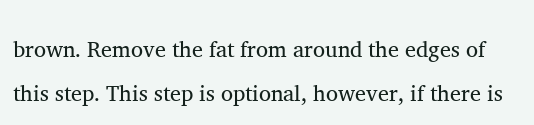brown. Remove the fat from around the edges of this step. This step is optional, however, if there is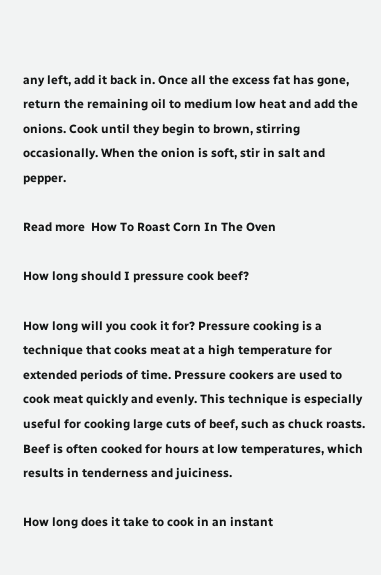any left, add it back in. Once all the excess fat has gone, return the remaining oil to medium low heat and add the onions. Cook until they begin to brown, stirring occasionally. When the onion is soft, stir in salt and pepper.

Read more  How To Roast Corn In The Oven

How long should I pressure cook beef?

How long will you cook it for? Pressure cooking is a technique that cooks meat at a high temperature for extended periods of time. Pressure cookers are used to cook meat quickly and evenly. This technique is especially useful for cooking large cuts of beef, such as chuck roasts. Beef is often cooked for hours at low temperatures, which results in tenderness and juiciness.

How long does it take to cook in an instant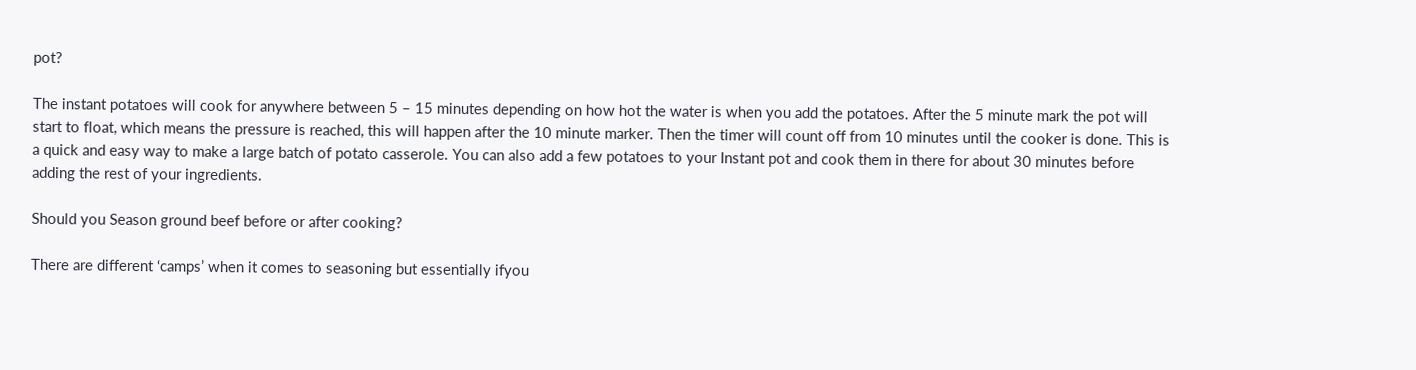pot?

The instant potatoes will cook for anywhere between 5 – 15 minutes depending on how hot the water is when you add the potatoes. After the 5 minute mark the pot will start to float, which means the pressure is reached, this will happen after the 10 minute marker. Then the timer will count off from 10 minutes until the cooker is done. This is a quick and easy way to make a large batch of potato casserole. You can also add a few potatoes to your Instant pot and cook them in there for about 30 minutes before adding the rest of your ingredients.

Should you Season ground beef before or after cooking?

There are different ‘camps’ when it comes to seasoning but essentially ifyou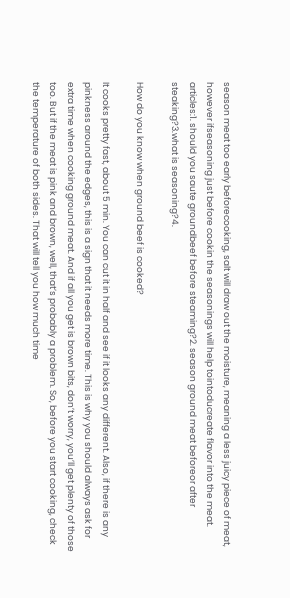season meat too early beforecooking, salt will draw out the moisture, meaning a less juicy piece of meat, however ifseasoning just before cookin the seasonings will help tointoducreate flavor into the meat. articles:1. should you saute groundbeef before steaming?2. season ground meat beforeor after steaking?3.what is seasoning?4.

How do you know when ground beef is cooked?

It cooks pretty fast, about 5 min. You can cut it in half and see if it looks any different. Also, if there is any pinkness around the edges, this is a sign that it needs more time. This is why you should always ask for extra time when cooking ground meat. And if all you get is brown bits, don’t worry, you’ll get plenty of those too. But if the meat is pink and brown, well, that’s probably a problem. So, before you start cooking, check the temperature of both sides. That will tell you how much time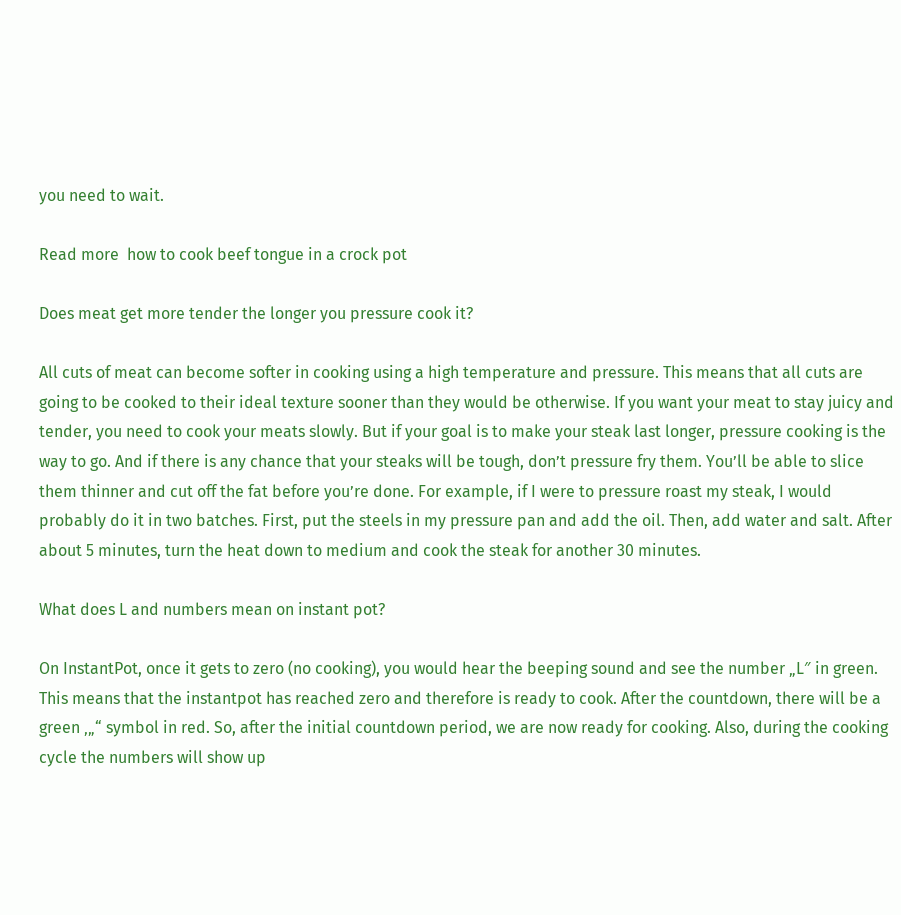you need to wait.

Read more  how to cook beef tongue in a crock pot

Does meat get more tender the longer you pressure cook it?

All cuts of meat can become softer in cooking using a high temperature and pressure. This means that all cuts are going to be cooked to their ideal texture sooner than they would be otherwise. If you want your meat to stay juicy and tender, you need to cook your meats slowly. But if your goal is to make your steak last longer, pressure cooking is the way to go. And if there is any chance that your steaks will be tough, don’t pressure fry them. You’ll be able to slice them thinner and cut off the fat before you’re done. For example, if I were to pressure roast my steak, I would probably do it in two batches. First, put the steels in my pressure pan and add the oil. Then, add water and salt. After about 5 minutes, turn the heat down to medium and cook the steak for another 30 minutes.

What does L and numbers mean on instant pot?

On InstantPot, once it gets to zero (no cooking), you would hear the beeping sound and see the number „L″ in green. This means that the instantpot has reached zero and therefore is ready to cook. After the countdown, there will be a green ‚„“ symbol in red. So, after the initial countdown period, we are now ready for cooking. Also, during the cooking cycle the numbers will show up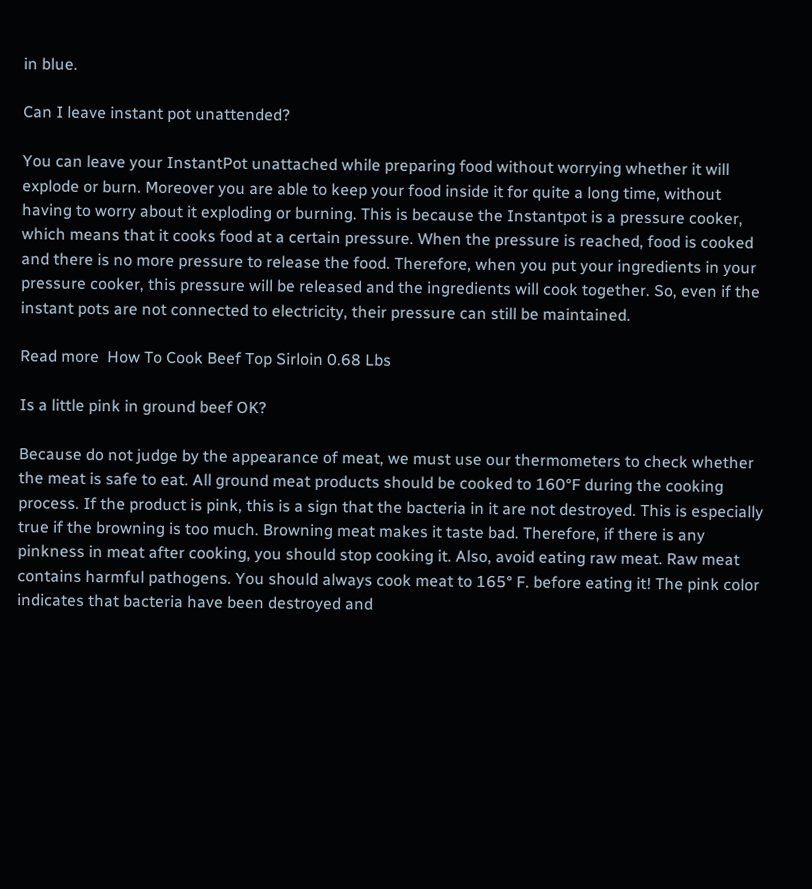in blue.

Can I leave instant pot unattended?

You can leave your InstantPot unattached while preparing food without worrying whether it will explode or burn. Moreover you are able to keep your food inside it for quite a long time, without having to worry about it exploding or burning. This is because the Instantpot is a pressure cooker, which means that it cooks food at a certain pressure. When the pressure is reached, food is cooked and there is no more pressure to release the food. Therefore, when you put your ingredients in your pressure cooker, this pressure will be released and the ingredients will cook together. So, even if the instant pots are not connected to electricity, their pressure can still be maintained.

Read more  How To Cook Beef Top Sirloin 0.68 Lbs

Is a little pink in ground beef OK?

Because do not judge by the appearance of meat, we must use our thermometers to check whether the meat is safe to eat. All ground meat products should be cooked to 160°F during the cooking process. If the product is pink, this is a sign that the bacteria in it are not destroyed. This is especially true if the browning is too much. Browning meat makes it taste bad. Therefore, if there is any pinkness in meat after cooking, you should stop cooking it. Also, avoid eating raw meat. Raw meat contains harmful pathogens. You should always cook meat to 165° F. before eating it! The pink color indicates that bacteria have been destroyed and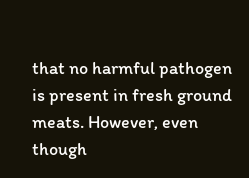that no harmful pathogen is present in fresh ground meats. However, even though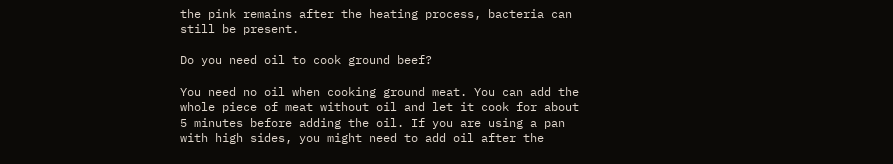the pink remains after the heating process, bacteria can still be present.

Do you need oil to cook ground beef?

You need no oil when cooking ground meat. You can add the whole piece of meat without oil and let it cook for about 5 minutes before adding the oil. If you are using a pan with high sides, you might need to add oil after the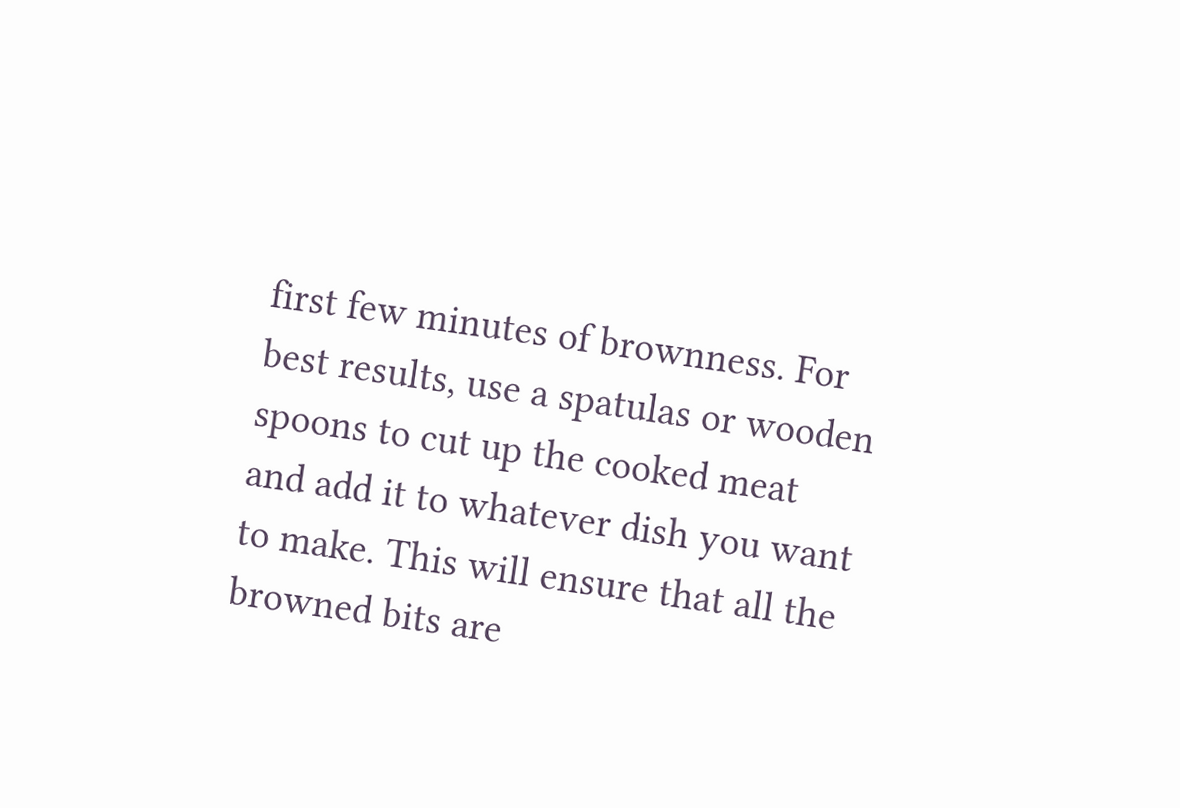first few minutes of brownness. For best results, use a spatulas or wooden spoons to cut up the cooked meat and add it to whatever dish you want to make. This will ensure that all the browned bits are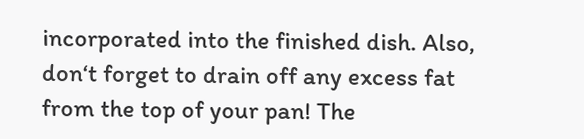incorporated into the finished dish. Also, don‘t forget to drain off any excess fat from the top of your pan! The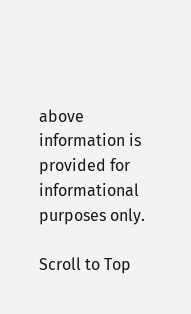above information is provided for informational purposes only.

Scroll to Top